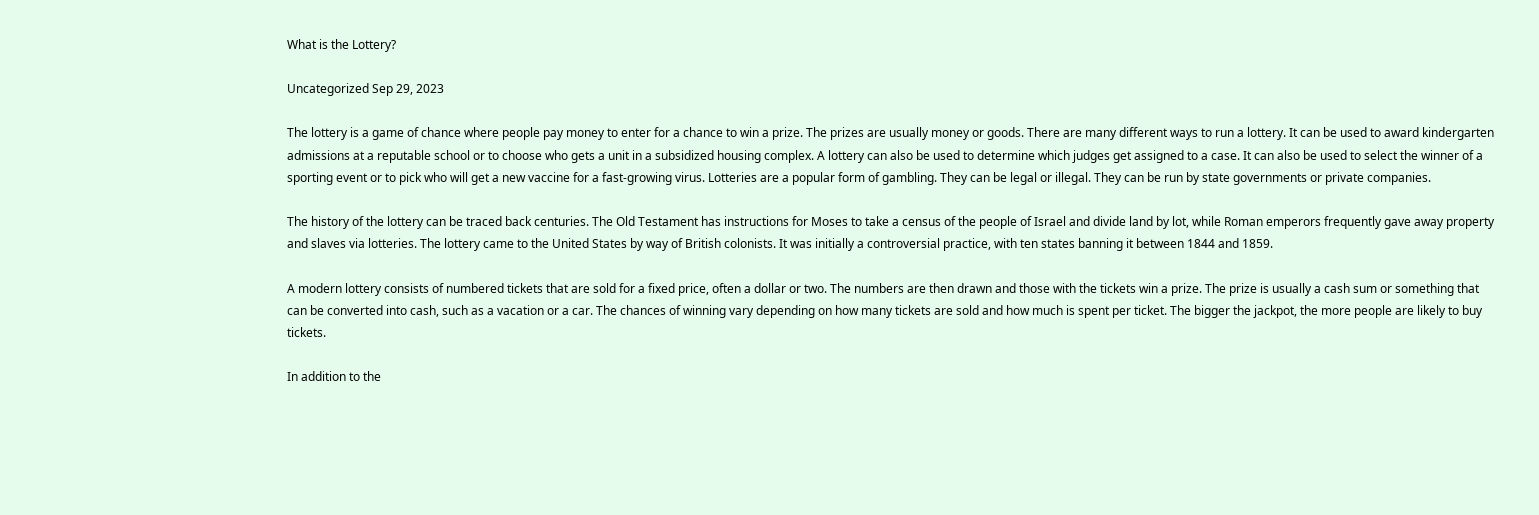What is the Lottery?

Uncategorized Sep 29, 2023

The lottery is a game of chance where people pay money to enter for a chance to win a prize. The prizes are usually money or goods. There are many different ways to run a lottery. It can be used to award kindergarten admissions at a reputable school or to choose who gets a unit in a subsidized housing complex. A lottery can also be used to determine which judges get assigned to a case. It can also be used to select the winner of a sporting event or to pick who will get a new vaccine for a fast-growing virus. Lotteries are a popular form of gambling. They can be legal or illegal. They can be run by state governments or private companies.

The history of the lottery can be traced back centuries. The Old Testament has instructions for Moses to take a census of the people of Israel and divide land by lot, while Roman emperors frequently gave away property and slaves via lotteries. The lottery came to the United States by way of British colonists. It was initially a controversial practice, with ten states banning it between 1844 and 1859.

A modern lottery consists of numbered tickets that are sold for a fixed price, often a dollar or two. The numbers are then drawn and those with the tickets win a prize. The prize is usually a cash sum or something that can be converted into cash, such as a vacation or a car. The chances of winning vary depending on how many tickets are sold and how much is spent per ticket. The bigger the jackpot, the more people are likely to buy tickets.

In addition to the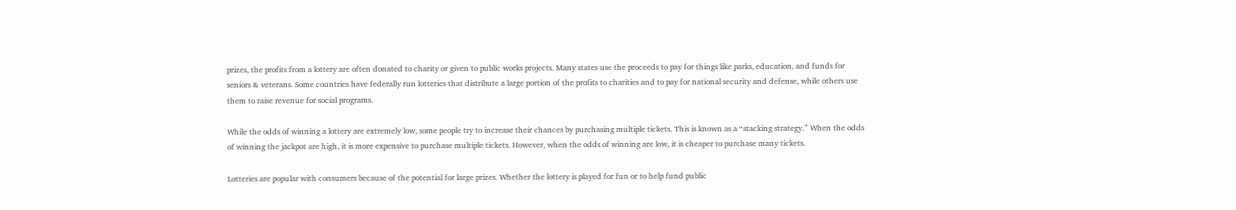prizes, the profits from a lottery are often donated to charity or given to public works projects. Many states use the proceeds to pay for things like parks, education, and funds for seniors & veterans. Some countries have federally run lotteries that distribute a large portion of the profits to charities and to pay for national security and defense, while others use them to raise revenue for social programs.

While the odds of winning a lottery are extremely low, some people try to increase their chances by purchasing multiple tickets. This is known as a “stacking strategy.” When the odds of winning the jackpot are high, it is more expensive to purchase multiple tickets. However, when the odds of winning are low, it is cheaper to purchase many tickets.

Lotteries are popular with consumers because of the potential for large prizes. Whether the lottery is played for fun or to help fund public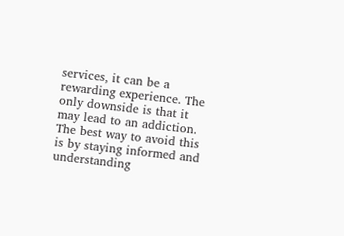services, it can be a rewarding experience. The only downside is that it may lead to an addiction. The best way to avoid this is by staying informed and understanding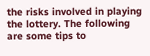the risks involved in playing the lottery. The following are some tips to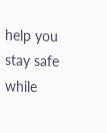help you stay safe while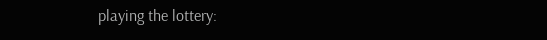playing the lottery: